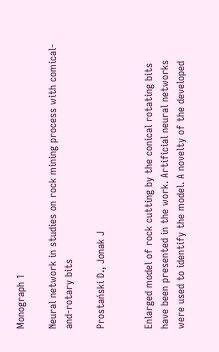Monograph 1

Neural network in studies on rock mining process with comical-and-rotary bits

Prostański D., Jonak J


Enlarged model of rock cutting by the conical rotating bits have been presented in the work. Artificial neural networks were used to identify the model. A novelty of the developed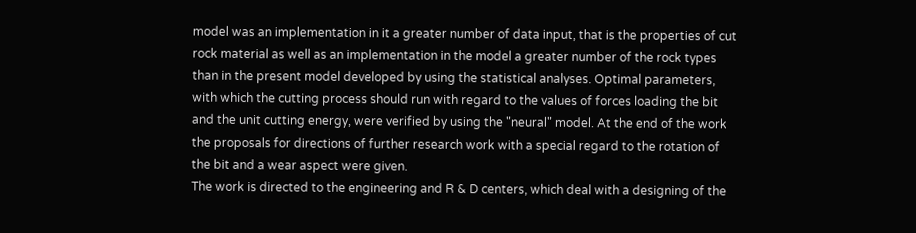model was an implementation in it a greater number of data input, that is the properties of cut rock material as well as an implementation in the model a greater number of the rock types than in the present model developed by using the statistical analyses. Optimal parameters, with which the cutting process should run with regard to the values of forces loading the bit and the unit cutting energy, were verified by using the "neural" model. At the end of the work the proposals for directions of further research work with a special regard to the rotation of the bit and a wear aspect were given.
The work is directed to the engineering and R & D centers, which deal with a designing of the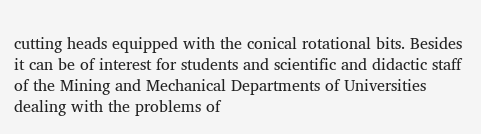cutting heads equipped with the conical rotational bits. Besides it can be of interest for students and scientific and didactic staff of the Mining and Mechanical Departments of Universities dealing with the problems of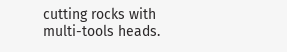cutting rocks with multi-tools heads.